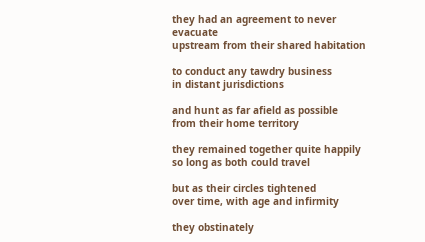they had an agreement to never evacuate
upstream from their shared habitation

to conduct any tawdry business
in distant jurisdictions

and hunt as far afield as possible
from their home territory

they remained together quite happily
so long as both could travel

but as their circles tightened
over time, with age and infirmity

they obstinately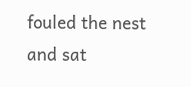fouled the nest
and sat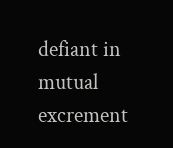defiant in mutual excrement